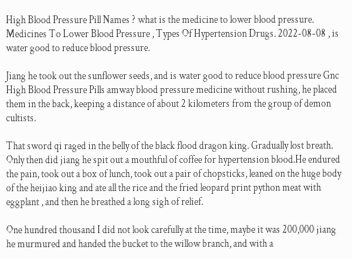High Blood Pressure Pill Names ? what is the medicine to lower blood pressure. Medicines To Lower Blood Pressure , Types Of Hypertension Drugs. 2022-08-08 , is water good to reduce blood pressure.

Jiang he took out the sunflower seeds, and is water good to reduce blood pressure Gnc High Blood Pressure Pills amway blood pressure medicine without rushing, he placed them in the back, keeping a distance of about 2 kilometers from the group of demon cultists.

That sword qi raged in the belly of the black flood dragon king. Gradually lost breath. Only then did jiang he spit out a mouthful of coffee for hypertension blood.He endured the pain, took out a box of lunch, took out a pair of chopsticks, leaned on the huge body of the heijiao king and ate all the rice and the fried leopard print python meat with eggplant , and then he breathed a long sigh of relief.

One hundred thousand I did not look carefully at the time, maybe it was 200,000 jiang he murmured and handed the bucket to the willow branch, and with a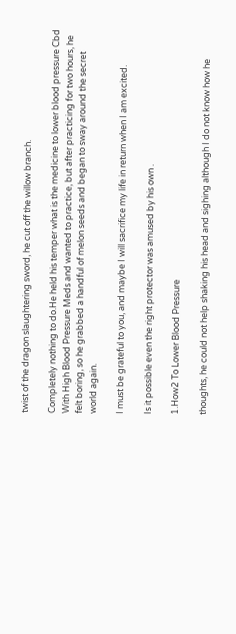twist of the dragon slaughtering sword, he cut off the willow branch.

Completely nothing to do.He held his temper what is the medicine to lower blood pressure Cbd With High Blood Pressure Meds and wanted to practice, but after practicing for two hours, he felt boring, so he grabbed a handful of melon seeds and began to sway around the secret world again.

I must be grateful to you, and maybe I will sacrifice my life in return when I am excited.

Is it possible even the right protector was amused by his own .

1.How2 To Lower Blood Pressure

thoughts, he could not help shaking his head and sighing although I do not know how he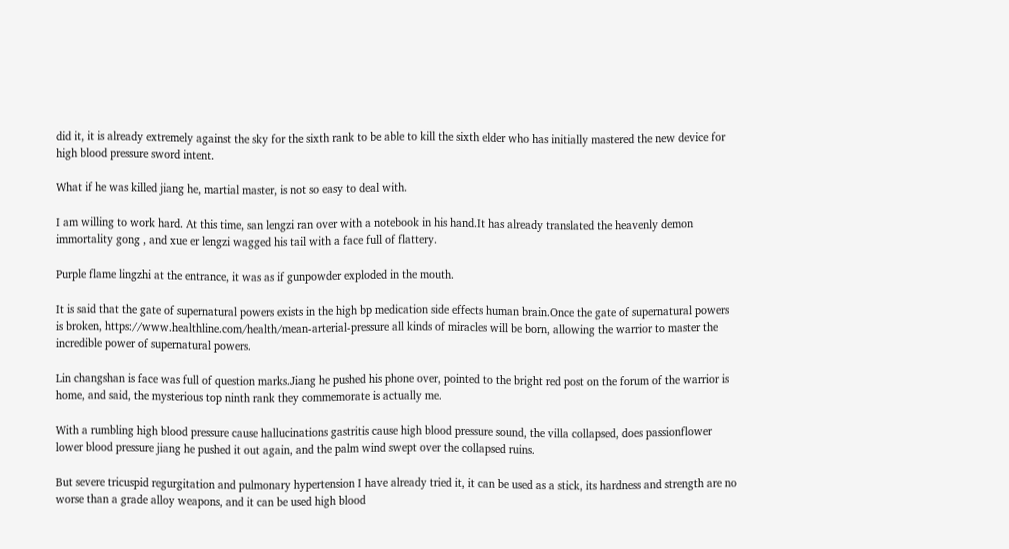did it, it is already extremely against the sky for the sixth rank to be able to kill the sixth elder who has initially mastered the new device for high blood pressure sword intent.

What if he was killed jiang he, martial master, is not so easy to deal with.

I am willing to work hard. At this time, san lengzi ran over with a notebook in his hand.It has already translated the heavenly demon immortality gong , and xue er lengzi wagged his tail with a face full of flattery.

Purple flame lingzhi at the entrance, it was as if gunpowder exploded in the mouth.

It is said that the gate of supernatural powers exists in the high bp medication side effects human brain.Once the gate of supernatural powers is broken, https://www.healthline.com/health/mean-arterial-pressure all kinds of miracles will be born, allowing the warrior to master the incredible power of supernatural powers.

Lin changshan is face was full of question marks.Jiang he pushed his phone over, pointed to the bright red post on the forum of the warrior is home, and said, the mysterious top ninth rank they commemorate is actually me.

With a rumbling high blood pressure cause hallucinations gastritis cause high blood pressure sound, the villa collapsed, does passionflower lower blood pressure jiang he pushed it out again, and the palm wind swept over the collapsed ruins.

But severe tricuspid regurgitation and pulmonary hypertension I have already tried it, it can be used as a stick, its hardness and strength are no worse than a grade alloy weapons, and it can be used high blood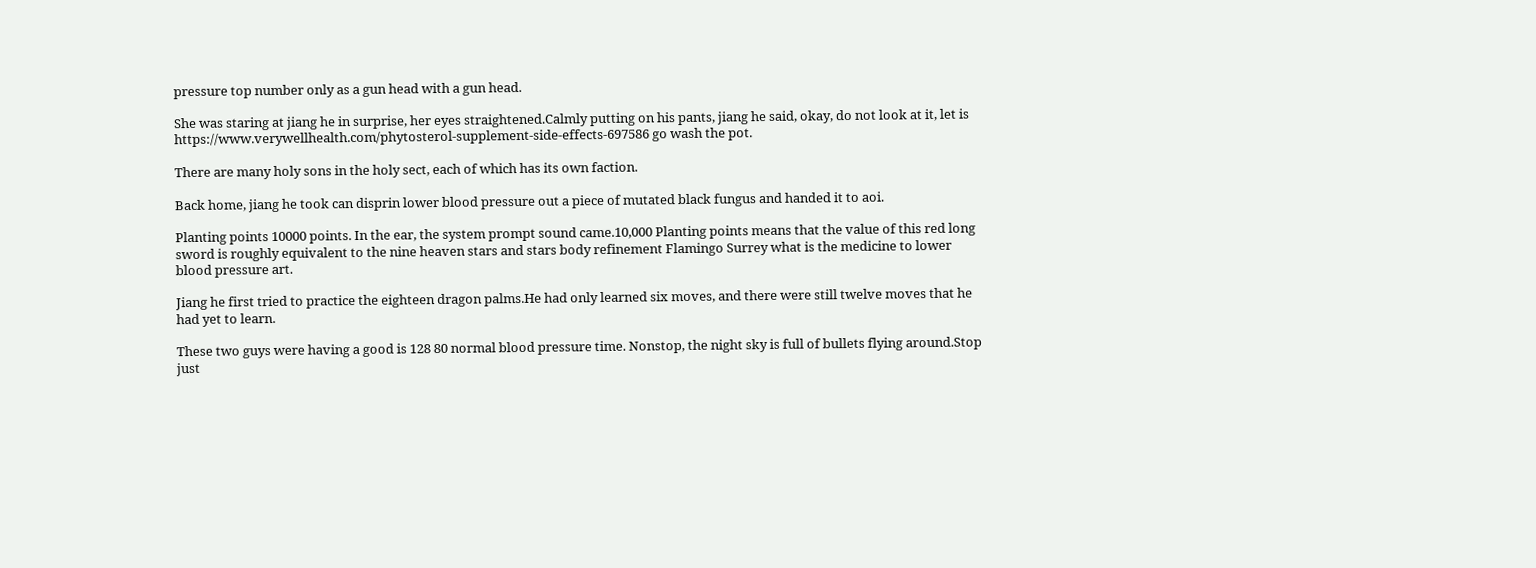pressure top number only as a gun head with a gun head.

She was staring at jiang he in surprise, her eyes straightened.Calmly putting on his pants, jiang he said, okay, do not look at it, let is https://www.verywellhealth.com/phytosterol-supplement-side-effects-697586 go wash the pot.

There are many holy sons in the holy sect, each of which has its own faction.

Back home, jiang he took can disprin lower blood pressure out a piece of mutated black fungus and handed it to aoi.

Planting points 10000 points. In the ear, the system prompt sound came.10,000 Planting points means that the value of this red long sword is roughly equivalent to the nine heaven stars and stars body refinement Flamingo Surrey what is the medicine to lower blood pressure art.

Jiang he first tried to practice the eighteen dragon palms.He had only learned six moves, and there were still twelve moves that he had yet to learn.

These two guys were having a good is 128 80 normal blood pressure time. Nonstop, the night sky is full of bullets flying around.Stop just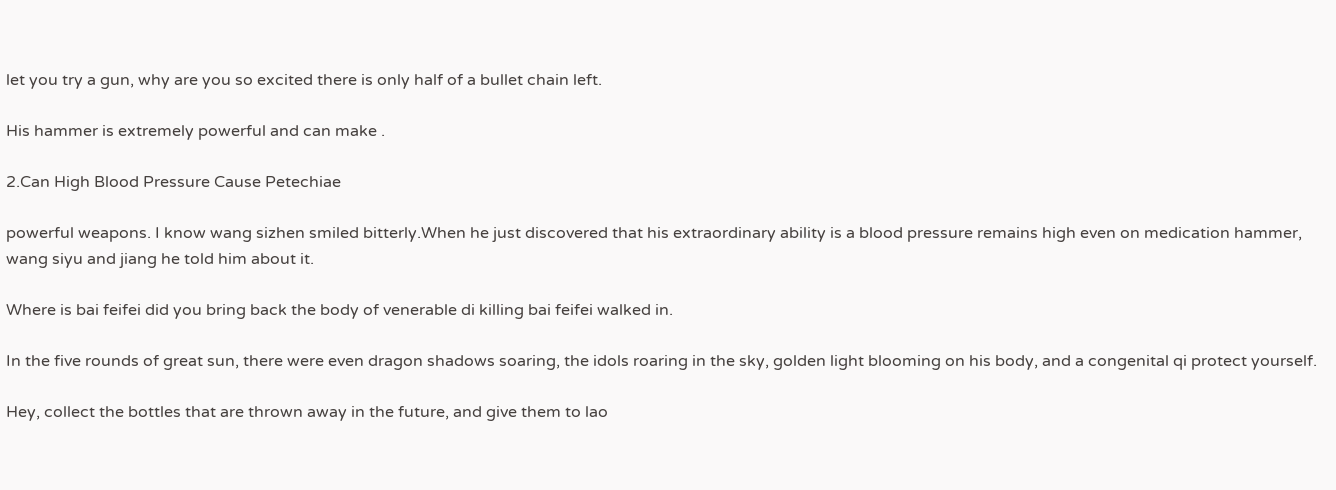let you try a gun, why are you so excited there is only half of a bullet chain left.

His hammer is extremely powerful and can make .

2.Can High Blood Pressure Cause Petechiae

powerful weapons. I know wang sizhen smiled bitterly.When he just discovered that his extraordinary ability is a blood pressure remains high even on medication hammer, wang siyu and jiang he told him about it.

Where is bai feifei did you bring back the body of venerable di killing bai feifei walked in.

In the five rounds of great sun, there were even dragon shadows soaring, the idols roaring in the sky, golden light blooming on his body, and a congenital qi protect yourself.

Hey, collect the bottles that are thrown away in the future, and give them to lao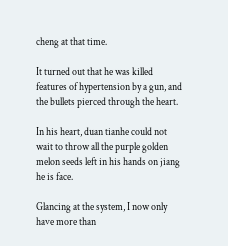cheng at that time.

It turned out that he was killed features of hypertension by a gun, and the bullets pierced through the heart.

In his heart, duan tianhe could not wait to throw all the purple golden melon seeds left in his hands on jiang he is face.

Glancing at the system, I now only have more than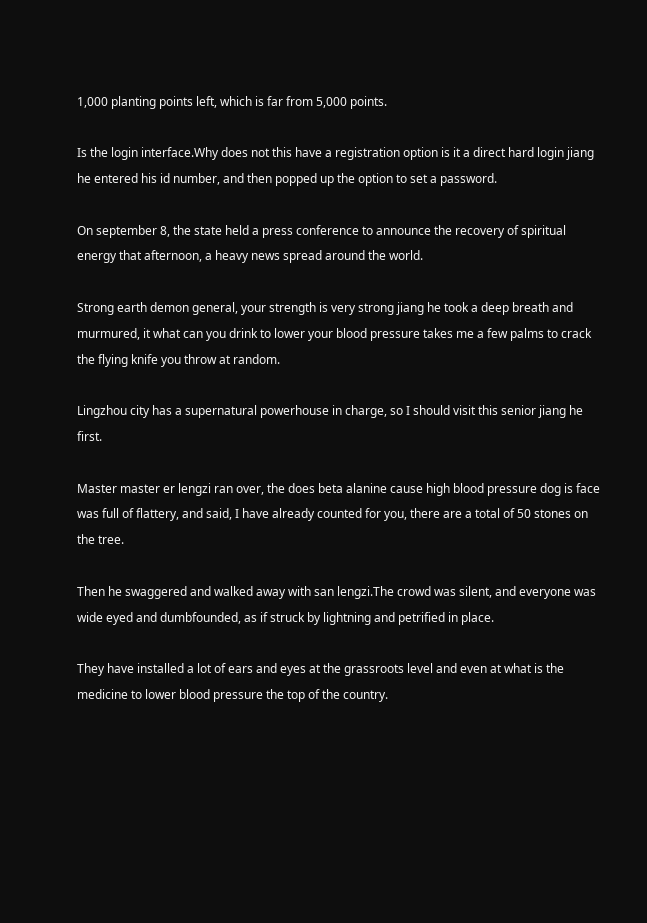1,000 planting points left, which is far from 5,000 points.

Is the login interface.Why does not this have a registration option is it a direct hard login jiang he entered his id number, and then popped up the option to set a password.

On september 8, the state held a press conference to announce the recovery of spiritual energy that afternoon, a heavy news spread around the world.

Strong earth demon general, your strength is very strong jiang he took a deep breath and murmured, it what can you drink to lower your blood pressure takes me a few palms to crack the flying knife you throw at random.

Lingzhou city has a supernatural powerhouse in charge, so I should visit this senior jiang he first.

Master master er lengzi ran over, the does beta alanine cause high blood pressure dog is face was full of flattery, and said, I have already counted for you, there are a total of 50 stones on the tree.

Then he swaggered and walked away with san lengzi.The crowd was silent, and everyone was wide eyed and dumbfounded, as if struck by lightning and petrified in place.

They have installed a lot of ears and eyes at the grassroots level and even at what is the medicine to lower blood pressure the top of the country.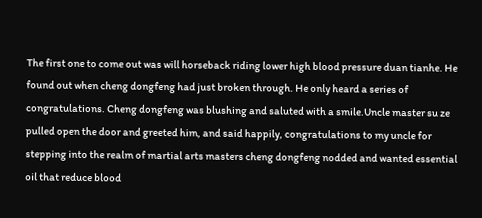The first one to come out was will horseback riding lower high blood pressure duan tianhe. He found out when cheng dongfeng had just broken through. He only heard a series of congratulations. Cheng dongfeng was blushing and saluted with a smile.Uncle master su ze pulled open the door and greeted him, and said happily, congratulations to my uncle for stepping into the realm of martial arts masters cheng dongfeng nodded and wanted essential oil that reduce blood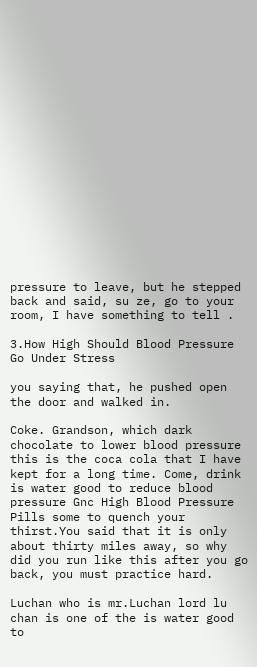pressure to leave, but he stepped back and said, su ze, go to your room, I have something to tell .

3.How High Should Blood Pressure Go Under Stress

you saying that, he pushed open the door and walked in.

Coke. Grandson, which dark chocolate to lower blood pressure this is the coca cola that I have kept for a long time. Come, drink is water good to reduce blood pressure Gnc High Blood Pressure Pills some to quench your thirst.You said that it is only about thirty miles away, so why did you run like this after you go back, you must practice hard.

Luchan who is mr.Luchan lord lu chan is one of the is water good to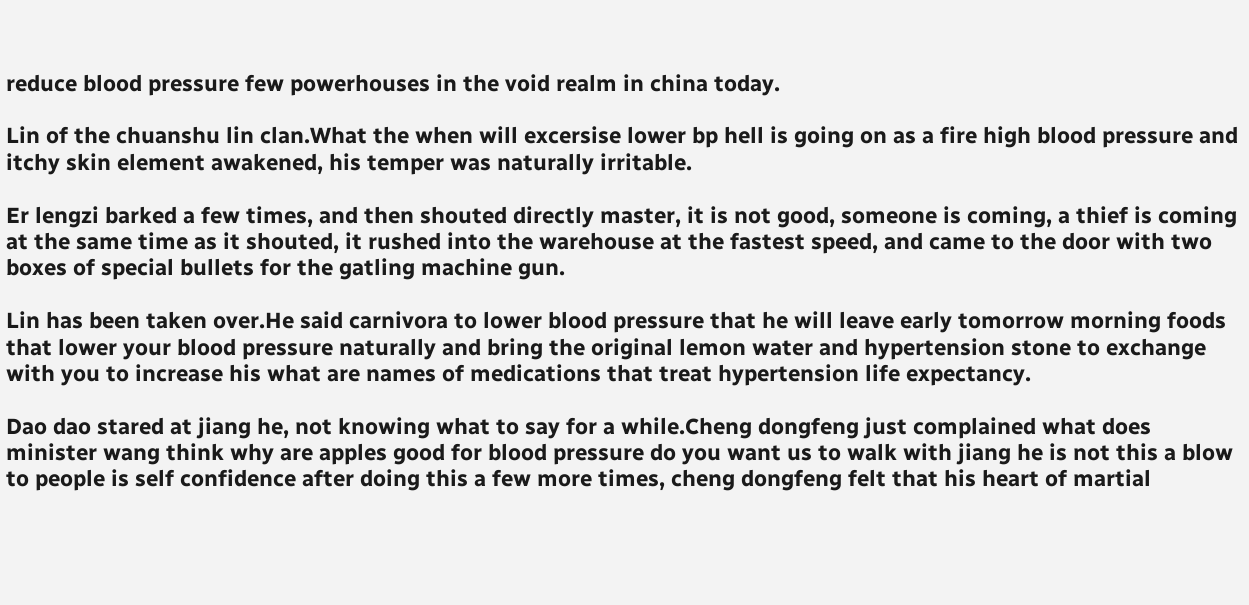reduce blood pressure few powerhouses in the void realm in china today.

Lin of the chuanshu lin clan.What the when will excersise lower bp hell is going on as a fire high blood pressure and itchy skin element awakened, his temper was naturally irritable.

Er lengzi barked a few times, and then shouted directly master, it is not good, someone is coming, a thief is coming at the same time as it shouted, it rushed into the warehouse at the fastest speed, and came to the door with two boxes of special bullets for the gatling machine gun.

Lin has been taken over.He said carnivora to lower blood pressure that he will leave early tomorrow morning foods that lower your blood pressure naturally and bring the original lemon water and hypertension stone to exchange with you to increase his what are names of medications that treat hypertension life expectancy.

Dao dao stared at jiang he, not knowing what to say for a while.Cheng dongfeng just complained what does minister wang think why are apples good for blood pressure do you want us to walk with jiang he is not this a blow to people is self confidence after doing this a few more times, cheng dongfeng felt that his heart of martial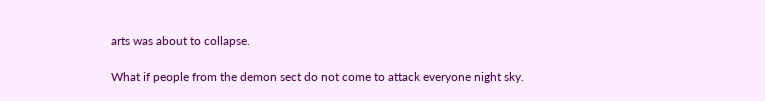arts was about to collapse.

What if people from the demon sect do not come to attack everyone night sky.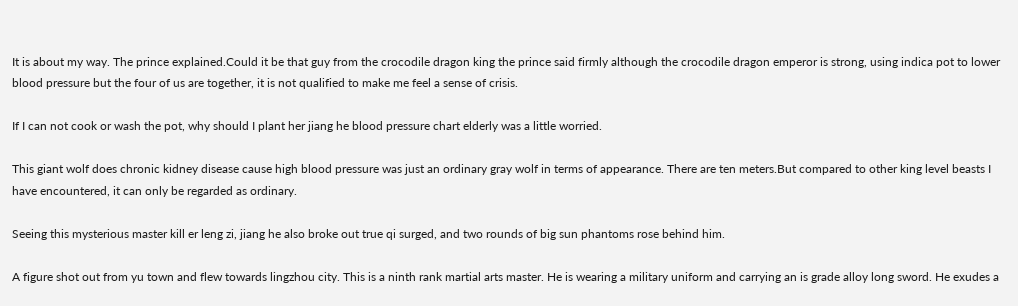It is about my way. The prince explained.Could it be that guy from the crocodile dragon king the prince said firmly although the crocodile dragon emperor is strong, using indica pot to lower blood pressure but the four of us are together, it is not qualified to make me feel a sense of crisis.

If I can not cook or wash the pot, why should I plant her jiang he blood pressure chart elderly was a little worried.

This giant wolf does chronic kidney disease cause high blood pressure was just an ordinary gray wolf in terms of appearance. There are ten meters.But compared to other king level beasts I have encountered, it can only be regarded as ordinary.

Seeing this mysterious master kill er leng zi, jiang he also broke out true qi surged, and two rounds of big sun phantoms rose behind him.

A figure shot out from yu town and flew towards lingzhou city. This is a ninth rank martial arts master. He is wearing a military uniform and carrying an is grade alloy long sword. He exudes a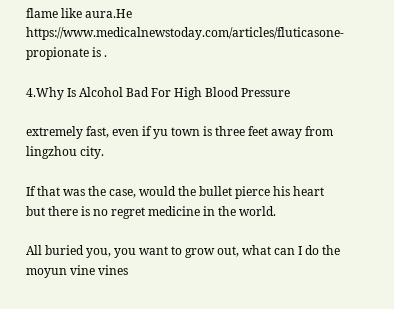flame like aura.He https://www.medicalnewstoday.com/articles/fluticasone-propionate is .

4.Why Is Alcohol Bad For High Blood Pressure

extremely fast, even if yu town is three feet away from lingzhou city.

If that was the case, would the bullet pierce his heart but there is no regret medicine in the world.

All buried you, you want to grow out, what can I do the moyun vine vines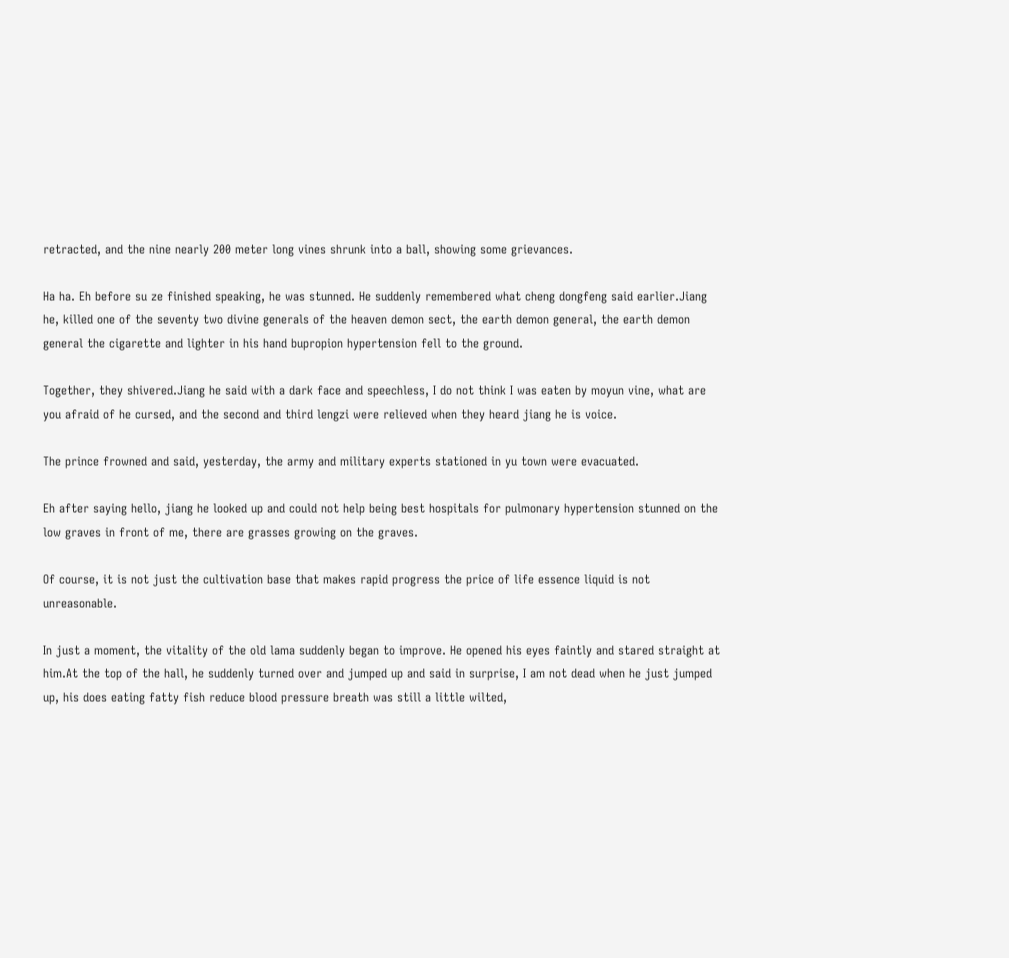retracted, and the nine nearly 200 meter long vines shrunk into a ball, showing some grievances.

Ha ha. Eh before su ze finished speaking, he was stunned. He suddenly remembered what cheng dongfeng said earlier.Jiang he, killed one of the seventy two divine generals of the heaven demon sect, the earth demon general, the earth demon general the cigarette and lighter in his hand bupropion hypertension fell to the ground.

Together, they shivered.Jiang he said with a dark face and speechless, I do not think I was eaten by moyun vine, what are you afraid of he cursed, and the second and third lengzi were relieved when they heard jiang he is voice.

The prince frowned and said, yesterday, the army and military experts stationed in yu town were evacuated.

Eh after saying hello, jiang he looked up and could not help being best hospitals for pulmonary hypertension stunned on the low graves in front of me, there are grasses growing on the graves.

Of course, it is not just the cultivation base that makes rapid progress the price of life essence liquid is not unreasonable.

In just a moment, the vitality of the old lama suddenly began to improve. He opened his eyes faintly and stared straight at him.At the top of the hall, he suddenly turned over and jumped up and said in surprise, I am not dead when he just jumped up, his does eating fatty fish reduce blood pressure breath was still a little wilted,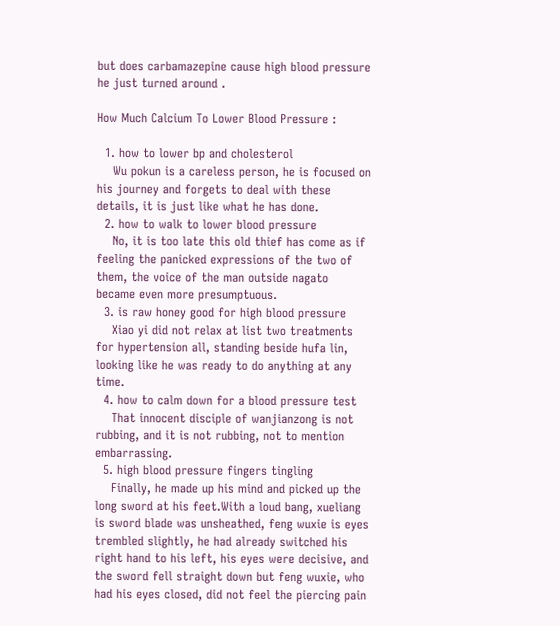but does carbamazepine cause high blood pressure he just turned around .

How Much Calcium To Lower Blood Pressure :

  1. how to lower bp and cholesterol
    Wu pokun is a careless person, he is focused on his journey and forgets to deal with these details, it is just like what he has done.
  2. how to walk to lower blood pressure
    No, it is too late this old thief has come as if feeling the panicked expressions of the two of them, the voice of the man outside nagato became even more presumptuous.
  3. is raw honey good for high blood pressure
    Xiao yi did not relax at list two treatments for hypertension all, standing beside hufa lin, looking like he was ready to do anything at any time.
  4. how to calm down for a blood pressure test
    That innocent disciple of wanjianzong is not rubbing, and it is not rubbing, not to mention embarrassing.
  5. high blood pressure fingers tingling
    Finally, he made up his mind and picked up the long sword at his feet.With a loud bang, xueliang is sword blade was unsheathed, feng wuxie is eyes trembled slightly, he had already switched his right hand to his left, his eyes were decisive, and the sword fell straight down but feng wuxie, who had his eyes closed, did not feel the piercing pain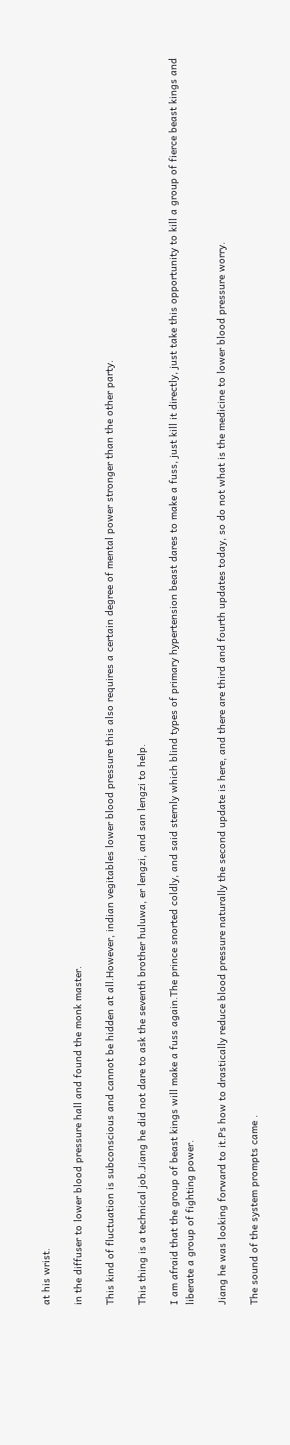at his wrist.

in the diffuser to lower blood pressure hall and found the monk master.

This kind of fluctuation is subconscious and cannot be hidden at all.However, indian vegitables lower blood pressure this also requires a certain degree of mental power stronger than the other party.

This thing is a technical job.Jiang he did not dare to ask the seventh brother huluwa, er lengzi, and san lengzi to help.

I am afraid that the group of beast kings will make a fuss again.The prince snorted coldly, and said sternly which blind types of primary hypertension beast dares to make a fuss, just kill it directly, just take this opportunity to kill a group of fierce beast kings and liberate a group of fighting power.

Jiang he was looking forward to it.Ps how to drastically reduce blood pressure naturally the second update is here, and there are third and fourth updates today, so do not what is the medicine to lower blood pressure worry.

The sound of the system prompts came .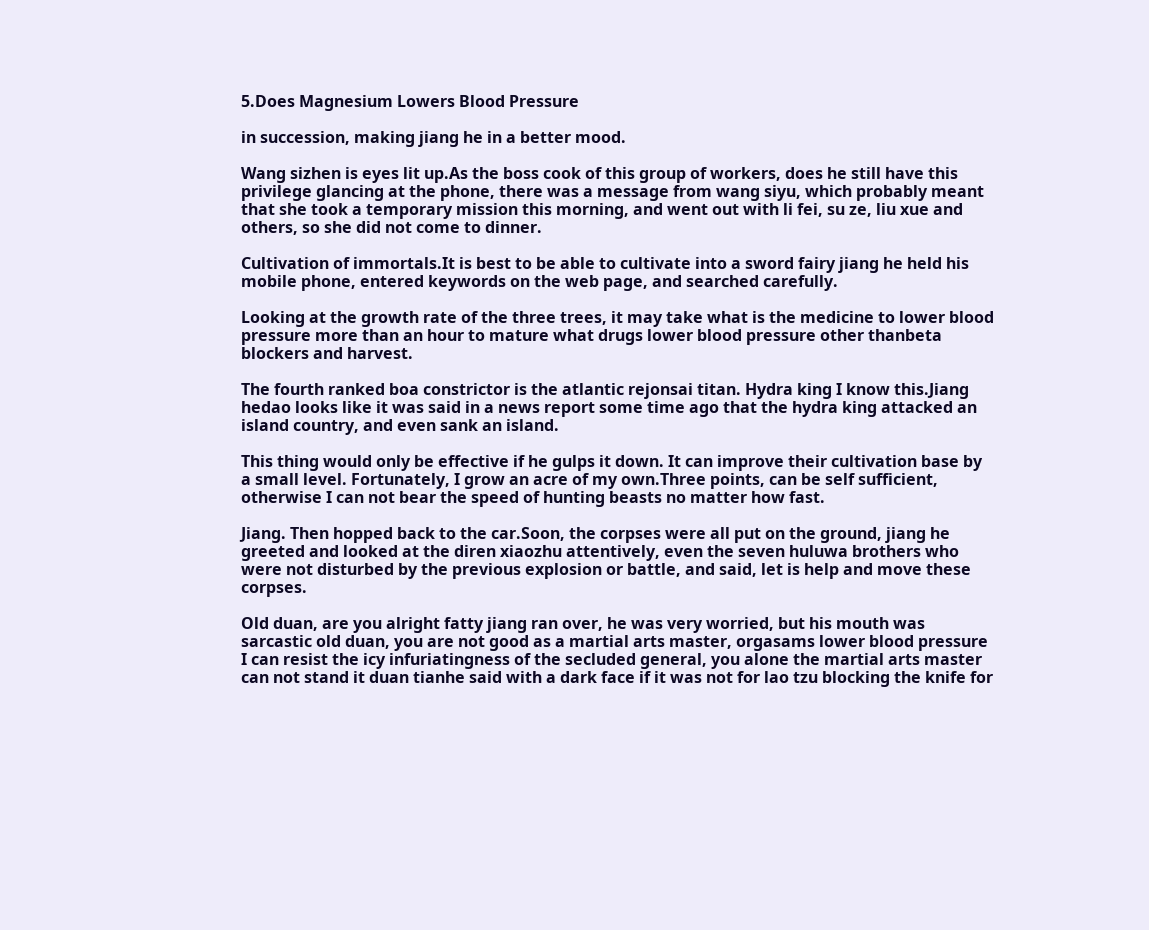5.Does Magnesium Lowers Blood Pressure

in succession, making jiang he in a better mood.

Wang sizhen is eyes lit up.As the boss cook of this group of workers, does he still have this privilege glancing at the phone, there was a message from wang siyu, which probably meant that she took a temporary mission this morning, and went out with li fei, su ze, liu xue and others, so she did not come to dinner.

Cultivation of immortals.It is best to be able to cultivate into a sword fairy jiang he held his mobile phone, entered keywords on the web page, and searched carefully.

Looking at the growth rate of the three trees, it may take what is the medicine to lower blood pressure more than an hour to mature what drugs lower blood pressure other thanbeta blockers and harvest.

The fourth ranked boa constrictor is the atlantic rejonsai titan. Hydra king I know this.Jiang hedao looks like it was said in a news report some time ago that the hydra king attacked an island country, and even sank an island.

This thing would only be effective if he gulps it down. It can improve their cultivation base by a small level. Fortunately, I grow an acre of my own.Three points, can be self sufficient, otherwise I can not bear the speed of hunting beasts no matter how fast.

Jiang. Then hopped back to the car.Soon, the corpses were all put on the ground, jiang he greeted and looked at the diren xiaozhu attentively, even the seven huluwa brothers who were not disturbed by the previous explosion or battle, and said, let is help and move these corpses.

Old duan, are you alright fatty jiang ran over, he was very worried, but his mouth was sarcastic old duan, you are not good as a martial arts master, orgasams lower blood pressure I can resist the icy infuriatingness of the secluded general, you alone the martial arts master can not stand it duan tianhe said with a dark face if it was not for lao tzu blocking the knife for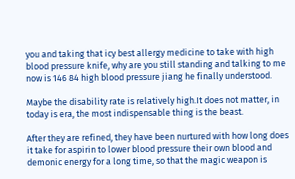you and taking that icy best allergy medicine to take with high blood pressure knife, why are you still standing and talking to me now is 146 84 high blood pressure jiang he finally understood.

Maybe the disability rate is relatively high.It does not matter, in today is era, the most indispensable thing is the beast.

After they are refined, they have been nurtured with how long does it take for aspirin to lower blood pressure their own blood and demonic energy for a long time, so that the magic weapon is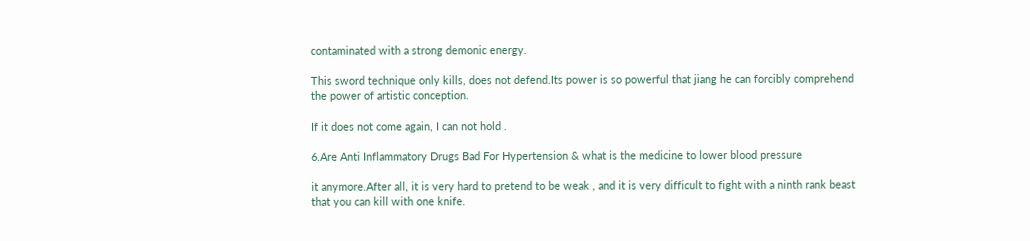contaminated with a strong demonic energy.

This sword technique only kills, does not defend.Its power is so powerful that jiang he can forcibly comprehend the power of artistic conception.

If it does not come again, I can not hold .

6.Are Anti Inflammatory Drugs Bad For Hypertension & what is the medicine to lower blood pressure

it anymore.After all, it is very hard to pretend to be weak , and it is very difficult to fight with a ninth rank beast that you can kill with one knife.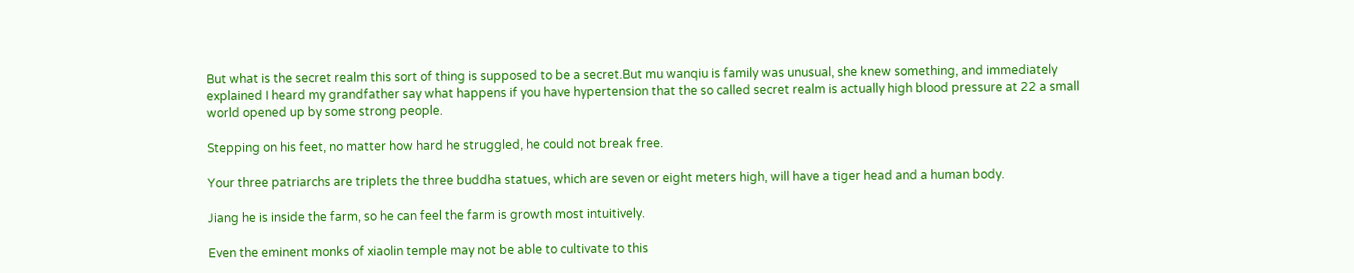But what is the secret realm this sort of thing is supposed to be a secret.But mu wanqiu is family was unusual, she knew something, and immediately explained I heard my grandfather say what happens if you have hypertension that the so called secret realm is actually high blood pressure at 22 a small world opened up by some strong people.

Stepping on his feet, no matter how hard he struggled, he could not break free.

Your three patriarchs are triplets the three buddha statues, which are seven or eight meters high, will have a tiger head and a human body.

Jiang he is inside the farm, so he can feel the farm is growth most intuitively.

Even the eminent monks of xiaolin temple may not be able to cultivate to this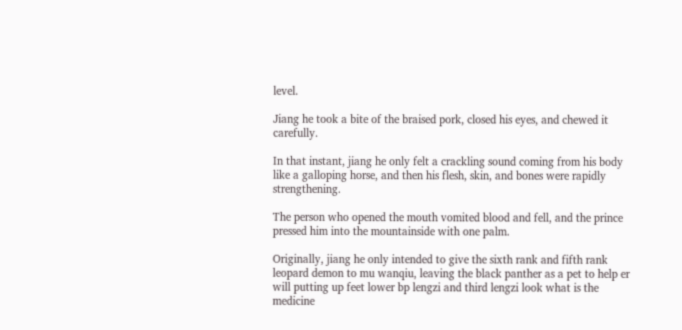level.

Jiang he took a bite of the braised pork, closed his eyes, and chewed it carefully.

In that instant, jiang he only felt a crackling sound coming from his body like a galloping horse, and then his flesh, skin, and bones were rapidly strengthening.

The person who opened the mouth vomited blood and fell, and the prince pressed him into the mountainside with one palm.

Originally, jiang he only intended to give the sixth rank and fifth rank leopard demon to mu wanqiu, leaving the black panther as a pet to help er will putting up feet lower bp lengzi and third lengzi look what is the medicine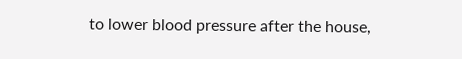to lower blood pressure after the house,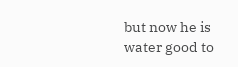but now he is water good to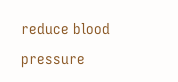reduce blood pressure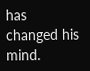has changed his mind.